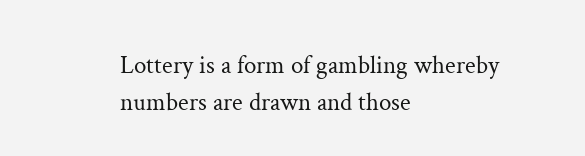Lottery is a form of gambling whereby numbers are drawn and those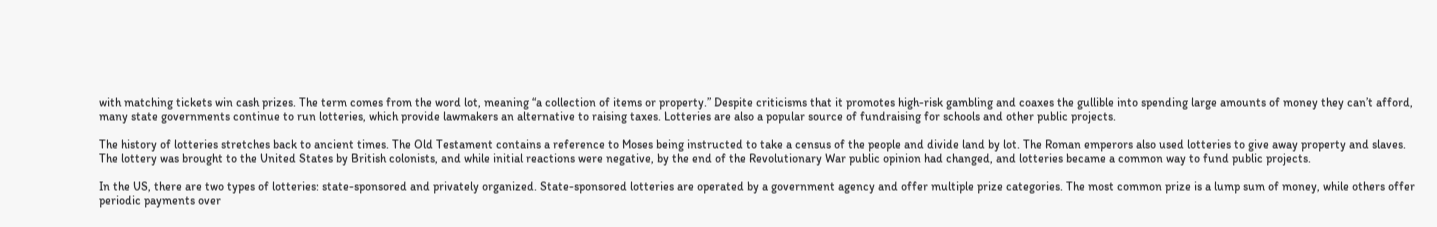with matching tickets win cash prizes. The term comes from the word lot, meaning “a collection of items or property.” Despite criticisms that it promotes high-risk gambling and coaxes the gullible into spending large amounts of money they can’t afford, many state governments continue to run lotteries, which provide lawmakers an alternative to raising taxes. Lotteries are also a popular source of fundraising for schools and other public projects.

The history of lotteries stretches back to ancient times. The Old Testament contains a reference to Moses being instructed to take a census of the people and divide land by lot. The Roman emperors also used lotteries to give away property and slaves. The lottery was brought to the United States by British colonists, and while initial reactions were negative, by the end of the Revolutionary War public opinion had changed, and lotteries became a common way to fund public projects.

In the US, there are two types of lotteries: state-sponsored and privately organized. State-sponsored lotteries are operated by a government agency and offer multiple prize categories. The most common prize is a lump sum of money, while others offer periodic payments over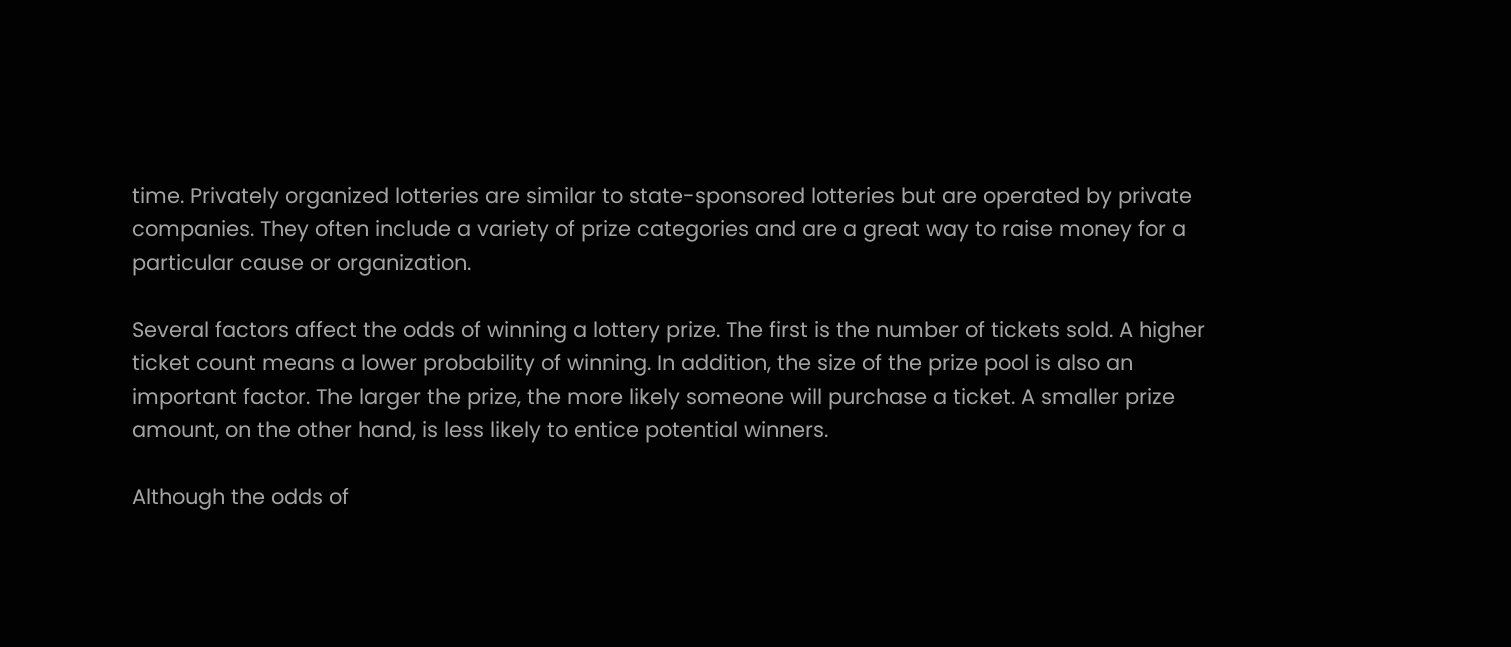time. Privately organized lotteries are similar to state-sponsored lotteries but are operated by private companies. They often include a variety of prize categories and are a great way to raise money for a particular cause or organization.

Several factors affect the odds of winning a lottery prize. The first is the number of tickets sold. A higher ticket count means a lower probability of winning. In addition, the size of the prize pool is also an important factor. The larger the prize, the more likely someone will purchase a ticket. A smaller prize amount, on the other hand, is less likely to entice potential winners.

Although the odds of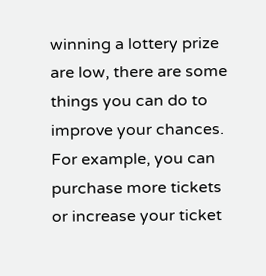winning a lottery prize are low, there are some things you can do to improve your chances. For example, you can purchase more tickets or increase your ticket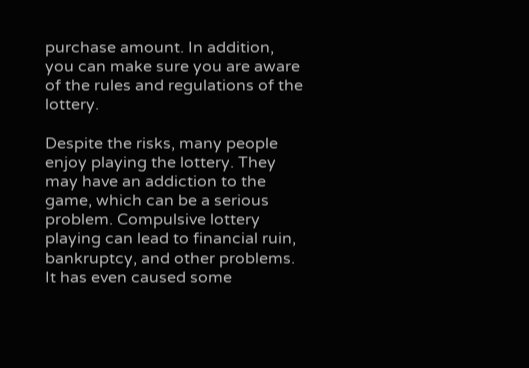purchase amount. In addition, you can make sure you are aware of the rules and regulations of the lottery.

Despite the risks, many people enjoy playing the lottery. They may have an addiction to the game, which can be a serious problem. Compulsive lottery playing can lead to financial ruin, bankruptcy, and other problems. It has even caused some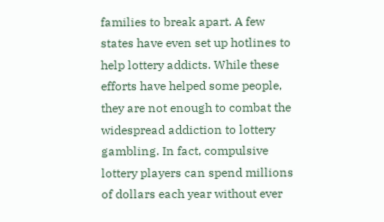families to break apart. A few states have even set up hotlines to help lottery addicts. While these efforts have helped some people, they are not enough to combat the widespread addiction to lottery gambling. In fact, compulsive lottery players can spend millions of dollars each year without ever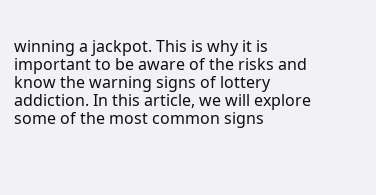winning a jackpot. This is why it is important to be aware of the risks and know the warning signs of lottery addiction. In this article, we will explore some of the most common signs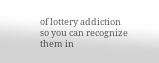of lottery addiction so you can recognize them in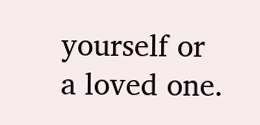yourself or a loved one.